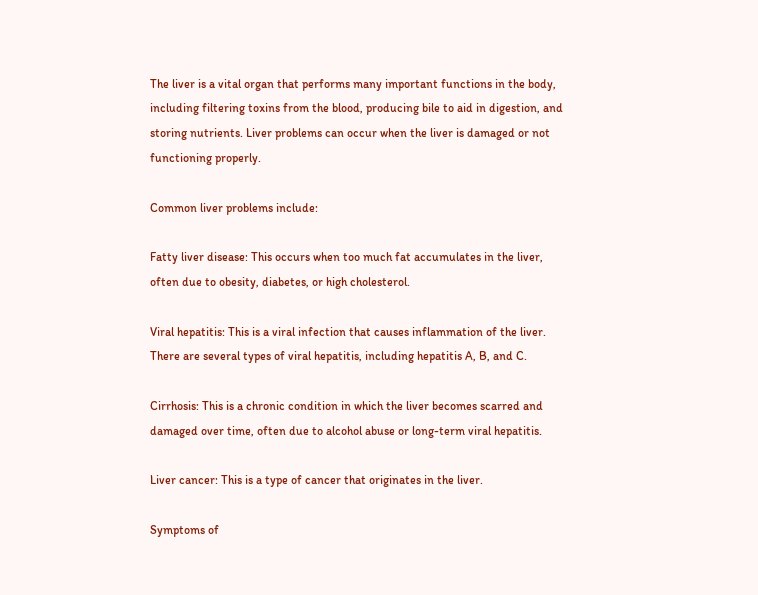The liver is a vital organ that performs many important functions in the body, including filtering toxins from the blood, producing bile to aid in digestion, and storing nutrients. Liver problems can occur when the liver is damaged or not functioning properly.

Common liver problems include:

Fatty liver disease: This occurs when too much fat accumulates in the liver, often due to obesity, diabetes, or high cholesterol.

Viral hepatitis: This is a viral infection that causes inflammation of the liver. There are several types of viral hepatitis, including hepatitis A, B, and C.

Cirrhosis: This is a chronic condition in which the liver becomes scarred and damaged over time, often due to alcohol abuse or long-term viral hepatitis.

Liver cancer: This is a type of cancer that originates in the liver.

Symptoms of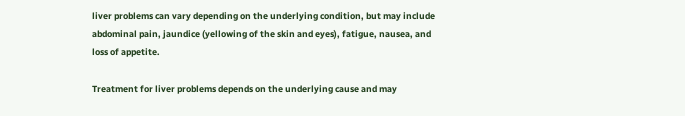liver problems can vary depending on the underlying condition, but may include abdominal pain, jaundice (yellowing of the skin and eyes), fatigue, nausea, and loss of appetite.

Treatment for liver problems depends on the underlying cause and may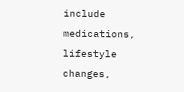include medications, lifestyle changes,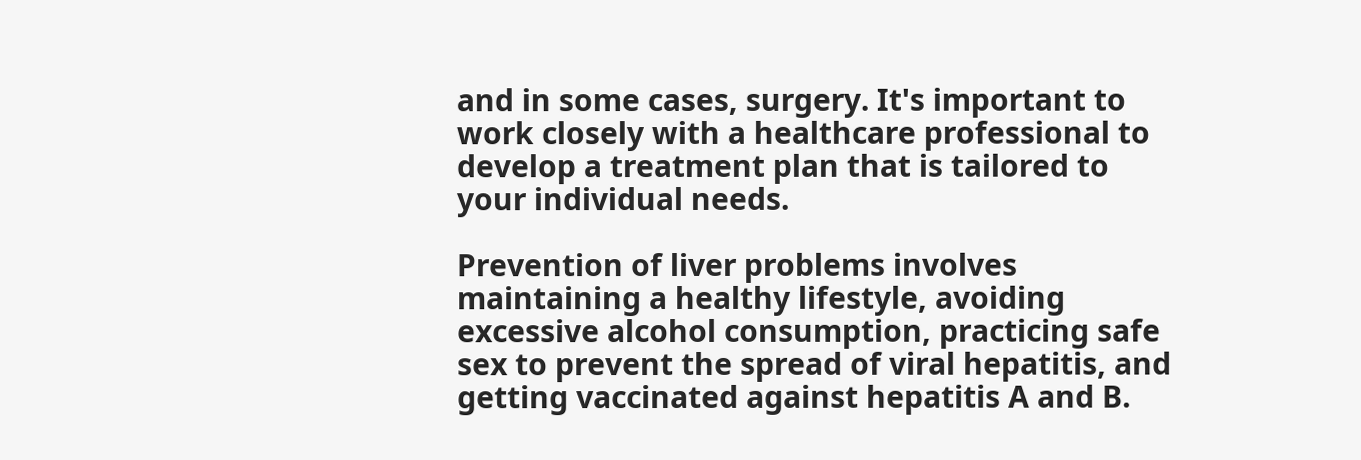and in some cases, surgery. It's important to work closely with a healthcare professional to develop a treatment plan that is tailored to your individual needs.

Prevention of liver problems involves maintaining a healthy lifestyle, avoiding excessive alcohol consumption, practicing safe sex to prevent the spread of viral hepatitis, and getting vaccinated against hepatitis A and B.